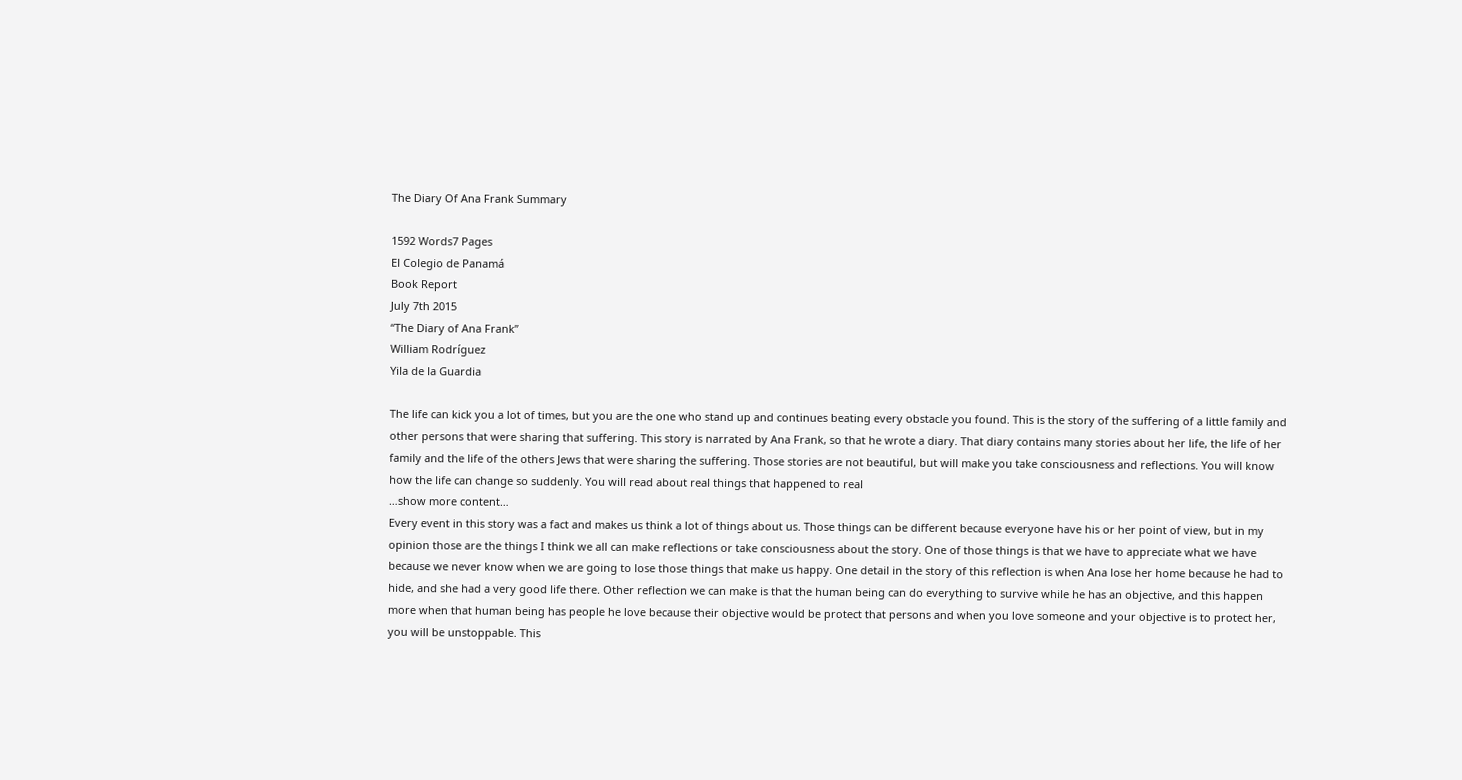The Diary Of Ana Frank Summary

1592 Words7 Pages
El Colegio de Panamá
Book Report
July 7th 2015
“The Diary of Ana Frank”
William Rodríguez
Yila de la Guardia

The life can kick you a lot of times, but you are the one who stand up and continues beating every obstacle you found. This is the story of the suffering of a little family and other persons that were sharing that suffering. This story is narrated by Ana Frank, so that he wrote a diary. That diary contains many stories about her life, the life of her family and the life of the others Jews that were sharing the suffering. Those stories are not beautiful, but will make you take consciousness and reflections. You will know how the life can change so suddenly. You will read about real things that happened to real
…show more content…
Every event in this story was a fact and makes us think a lot of things about us. Those things can be different because everyone have his or her point of view, but in my opinion those are the things I think we all can make reflections or take consciousness about the story. One of those things is that we have to appreciate what we have because we never know when we are going to lose those things that make us happy. One detail in the story of this reflection is when Ana lose her home because he had to hide, and she had a very good life there. Other reflection we can make is that the human being can do everything to survive while he has an objective, and this happen more when that human being has people he love because their objective would be protect that persons and when you love someone and your objective is to protect her, you will be unstoppable. This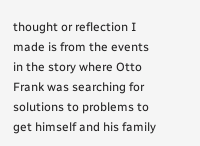thought or reflection I made is from the events in the story where Otto Frank was searching for solutions to problems to get himself and his family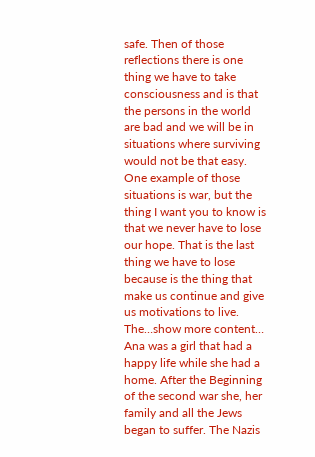safe. Then of those reflections there is one thing we have to take consciousness and is that the persons in the world are bad and we will be in situations where surviving would not be that easy. One example of those situations is war, but the thing I want you to know is that we never have to lose our hope. That is the last thing we have to lose because is the thing that make us continue and give us motivations to live. The…show more content…
Ana was a girl that had a happy life while she had a home. After the Beginning of the second war she, her family and all the Jews began to suffer. The Nazis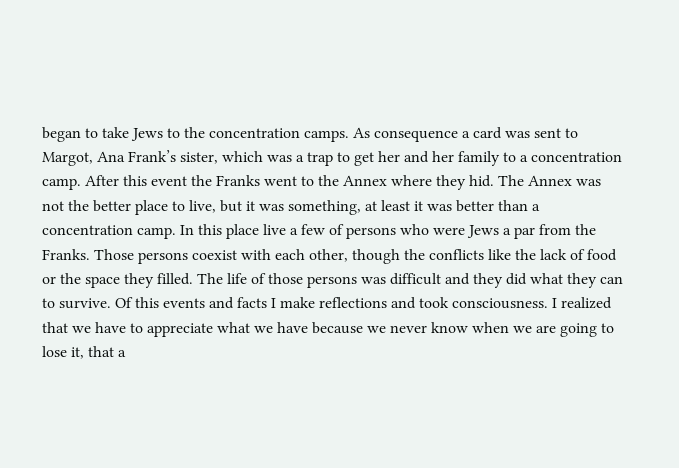began to take Jews to the concentration camps. As consequence a card was sent to Margot, Ana Frank’s sister, which was a trap to get her and her family to a concentration camp. After this event the Franks went to the Annex where they hid. The Annex was not the better place to live, but it was something, at least it was better than a concentration camp. In this place live a few of persons who were Jews a par from the Franks. Those persons coexist with each other, though the conflicts like the lack of food or the space they filled. The life of those persons was difficult and they did what they can to survive. Of this events and facts I make reflections and took consciousness. I realized that we have to appreciate what we have because we never know when we are going to lose it, that a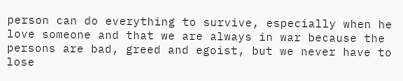person can do everything to survive, especially when he love someone and that we are always in war because the persons are bad, greed and egoist, but we never have to lose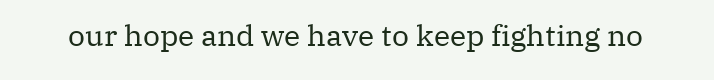our hope and we have to keep fighting no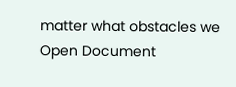matter what obstacles we
Open Document